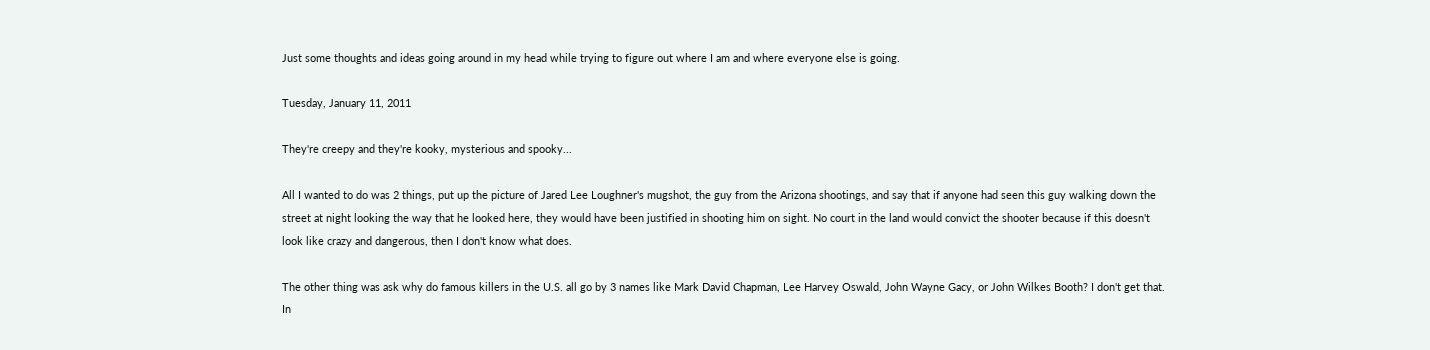Just some thoughts and ideas going around in my head while trying to figure out where I am and where everyone else is going.

Tuesday, January 11, 2011

They're creepy and they're kooky, mysterious and spooky...

All I wanted to do was 2 things, put up the picture of Jared Lee Loughner's mugshot, the guy from the Arizona shootings, and say that if anyone had seen this guy walking down the street at night looking the way that he looked here, they would have been justified in shooting him on sight. No court in the land would convict the shooter because if this doesn't look like crazy and dangerous, then I don't know what does.

The other thing was ask why do famous killers in the U.S. all go by 3 names like Mark David Chapman, Lee Harvey Oswald, John Wayne Gacy, or John Wilkes Booth? I don't get that. In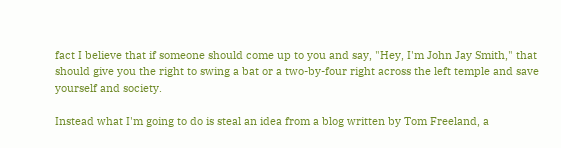fact I believe that if someone should come up to you and say, "Hey, I'm John Jay Smith," that should give you the right to swing a bat or a two-by-four right across the left temple and save yourself and society.

Instead what I'm going to do is steal an idea from a blog written by Tom Freeland, a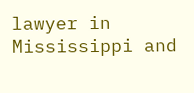lawyer in Mississippi and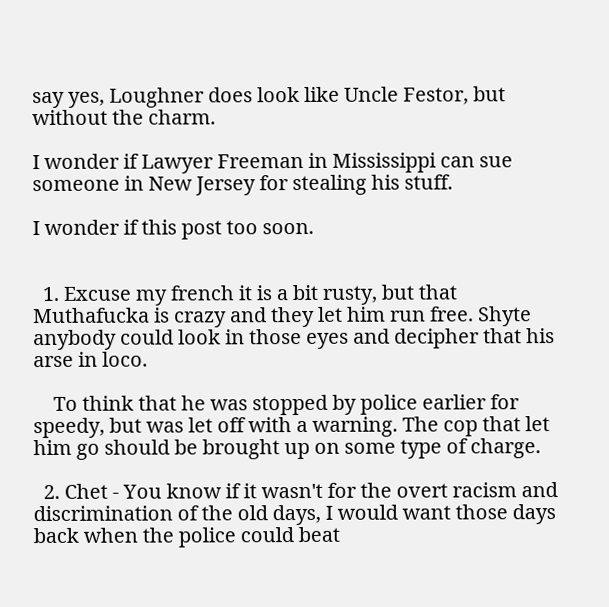say yes, Loughner does look like Uncle Festor, but without the charm.

I wonder if Lawyer Freeman in Mississippi can sue someone in New Jersey for stealing his stuff.

I wonder if this post too soon.


  1. Excuse my french it is a bit rusty, but that Muthafucka is crazy and they let him run free. Shyte anybody could look in those eyes and decipher that his arse in loco.

    To think that he was stopped by police earlier for speedy, but was let off with a warning. The cop that let him go should be brought up on some type of charge.

  2. Chet - You know if it wasn't for the overt racism and discrimination of the old days, I would want those days back when the police could beat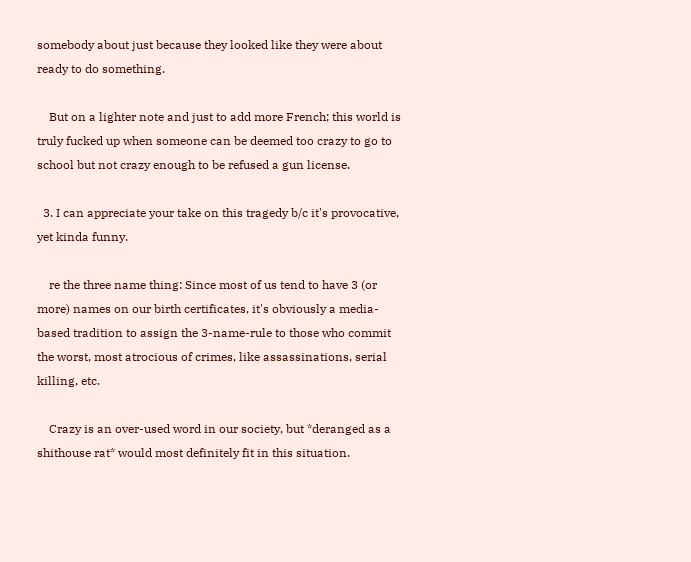somebody about just because they looked like they were about ready to do something.

    But on a lighter note and just to add more French; this world is truly fucked up when someone can be deemed too crazy to go to school but not crazy enough to be refused a gun license.

  3. I can appreciate your take on this tragedy b/c it's provocative, yet kinda funny.

    re the three name thing: Since most of us tend to have 3 (or more) names on our birth certificates, it's obviously a media-based tradition to assign the 3-name-rule to those who commit the worst, most atrocious of crimes, like assassinations, serial killing, etc.

    Crazy is an over-used word in our society, but *deranged as a shithouse rat* would most definitely fit in this situation.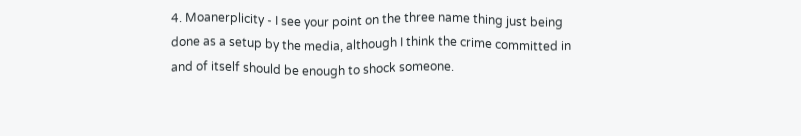4. Moanerplicity - I see your point on the three name thing just being done as a setup by the media, although I think the crime committed in and of itself should be enough to shock someone.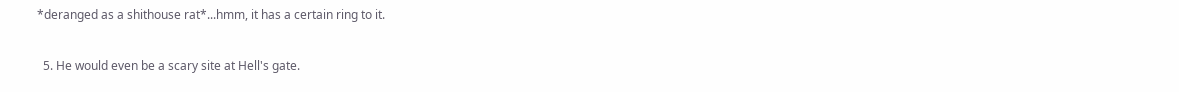*deranged as a shithouse rat*...hmm, it has a certain ring to it.

  5. He would even be a scary site at Hell's gate.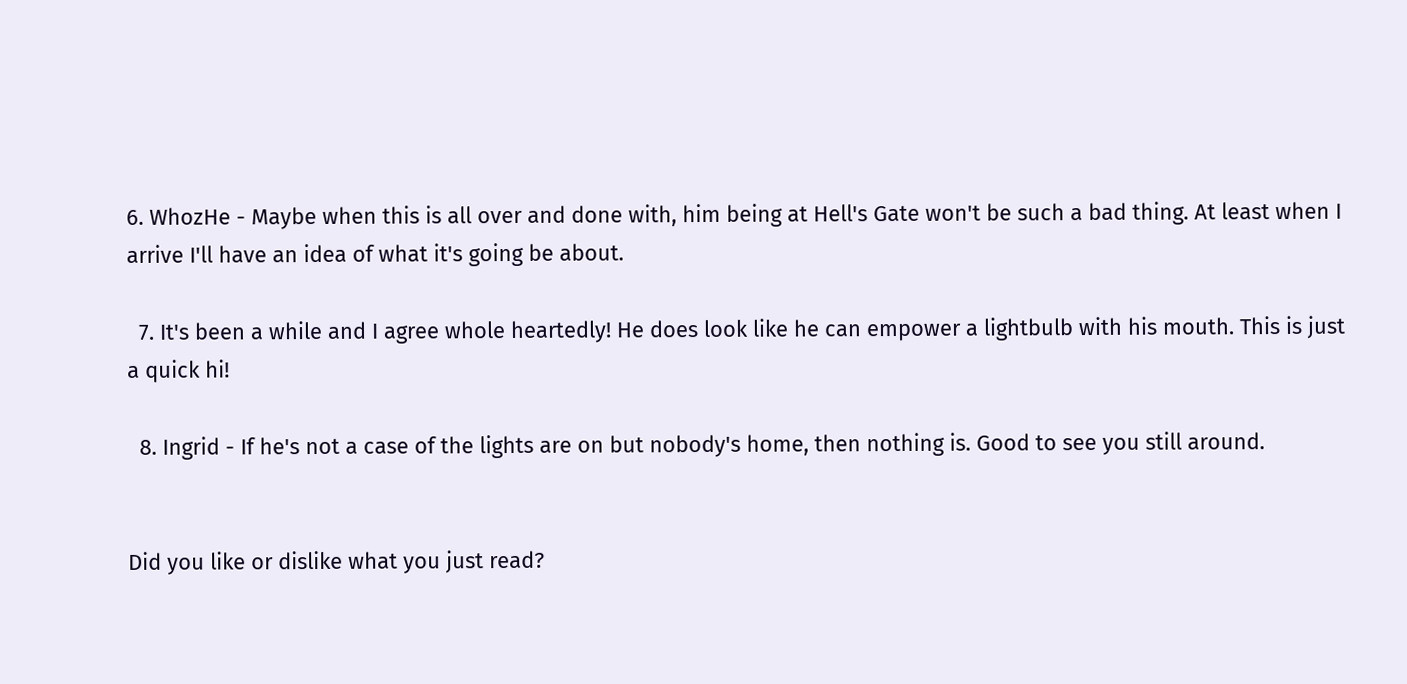6. WhozHe - Maybe when this is all over and done with, him being at Hell's Gate won't be such a bad thing. At least when I arrive I'll have an idea of what it's going be about.

  7. It's been a while and I agree whole heartedly! He does look like he can empower a lightbulb with his mouth. This is just a quick hi!

  8. Ingrid - If he's not a case of the lights are on but nobody's home, then nothing is. Good to see you still around.


Did you like or dislike what you just read?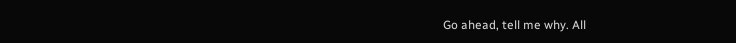Go ahead, tell me why. All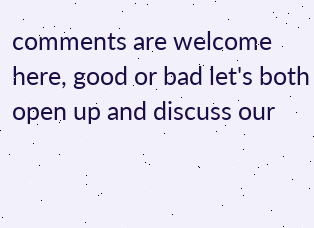comments are welcome here, good or bad let's both open up and discuss our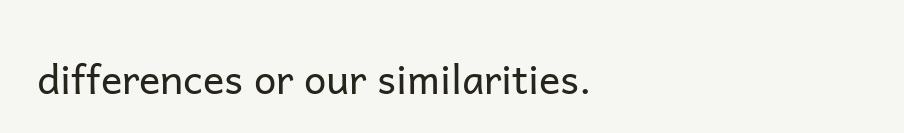differences or our similarities.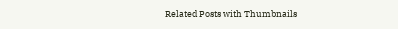Related Posts with Thumbnails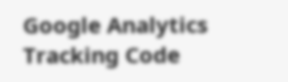Google Analytics Tracking Code